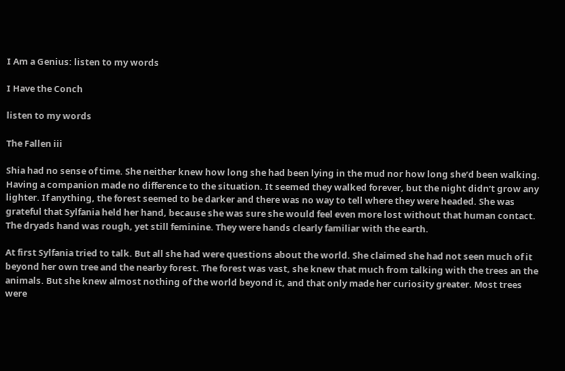I Am a Genius: listen to my words

I Have the Conch

listen to my words

The Fallen iii

Shia had no sense of time. She neither knew how long she had been lying in the mud nor how long she’d been walking. Having a companion made no difference to the situation. It seemed they walked forever, but the night didn’t grow any lighter. If anything, the forest seemed to be darker and there was no way to tell where they were headed. She was grateful that Sylfania held her hand, because she was sure she would feel even more lost without that human contact. The dryads hand was rough, yet still feminine. They were hands clearly familiar with the earth.

At first Sylfania tried to talk. But all she had were questions about the world. She claimed she had not seen much of it beyond her own tree and the nearby forest. The forest was vast, she knew that much from talking with the trees an the animals. But she knew almost nothing of the world beyond it, and that only made her curiosity greater. Most trees were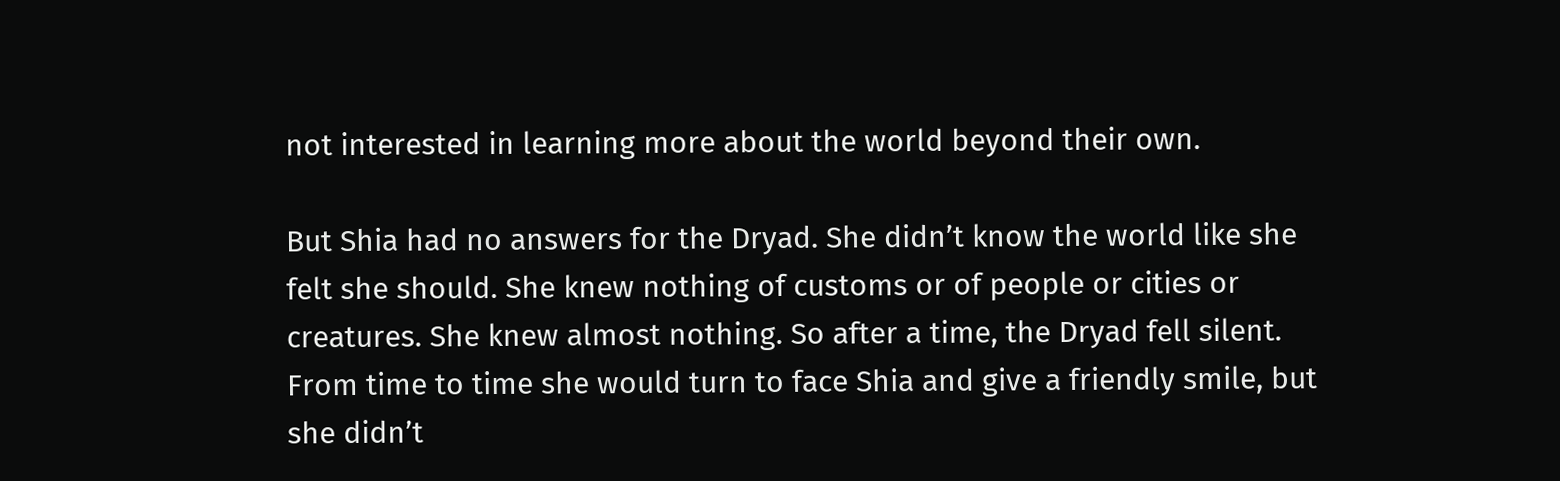not interested in learning more about the world beyond their own.

But Shia had no answers for the Dryad. She didn’t know the world like she felt she should. She knew nothing of customs or of people or cities or creatures. She knew almost nothing. So after a time, the Dryad fell silent. From time to time she would turn to face Shia and give a friendly smile, but she didn’t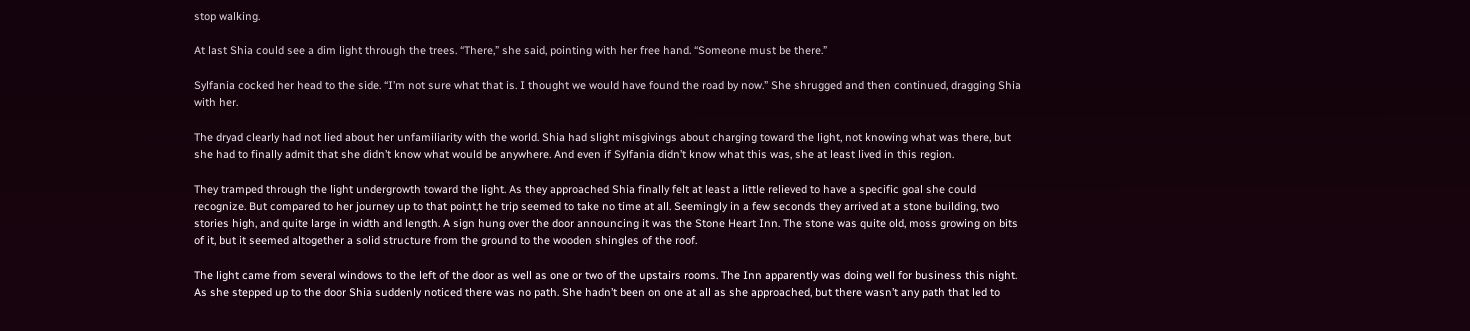stop walking.

At last Shia could see a dim light through the trees. “There,” she said, pointing with her free hand. “Someone must be there.”

Sylfania cocked her head to the side. “I’m not sure what that is. I thought we would have found the road by now.” She shrugged and then continued, dragging Shia with her.

The dryad clearly had not lied about her unfamiliarity with the world. Shia had slight misgivings about charging toward the light, not knowing what was there, but she had to finally admit that she didn’t know what would be anywhere. And even if Sylfania didn’t know what this was, she at least lived in this region.

They tramped through the light undergrowth toward the light. As they approached Shia finally felt at least a little relieved to have a specific goal she could recognize. But compared to her journey up to that point,t he trip seemed to take no time at all. Seemingly in a few seconds they arrived at a stone building, two stories high, and quite large in width and length. A sign hung over the door announcing it was the Stone Heart Inn. The stone was quite old, moss growing on bits of it, but it seemed altogether a solid structure from the ground to the wooden shingles of the roof.

The light came from several windows to the left of the door as well as one or two of the upstairs rooms. The Inn apparently was doing well for business this night. As she stepped up to the door Shia suddenly noticed there was no path. She hadn’t been on one at all as she approached, but there wasn’t any path that led to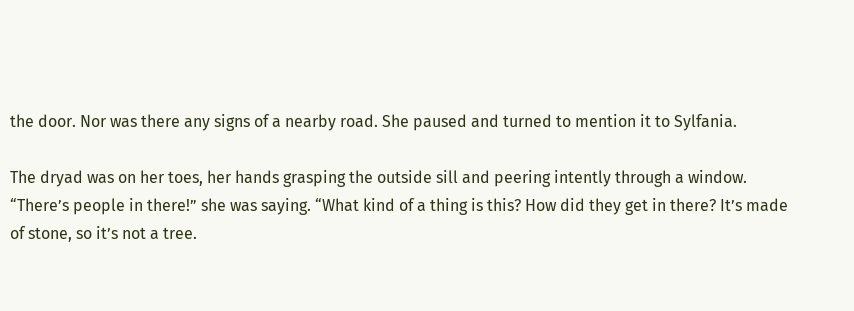the door. Nor was there any signs of a nearby road. She paused and turned to mention it to Sylfania.

The dryad was on her toes, her hands grasping the outside sill and peering intently through a window. “There’s people in there!” she was saying. “What kind of a thing is this? How did they get in there? It’s made of stone, so it’s not a tree.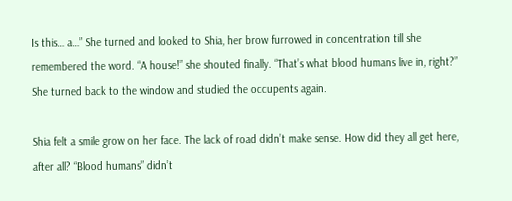Is this… a…” She turned and looked to Shia, her brow furrowed in concentration till she remembered the word. “A house!” she shouted finally. “That’s what blood humans live in, right?” She turned back to the window and studied the occupents again.

Shia felt a smile grow on her face. The lack of road didn’t make sense. How did they all get here, after all? “Blood humans” didn’t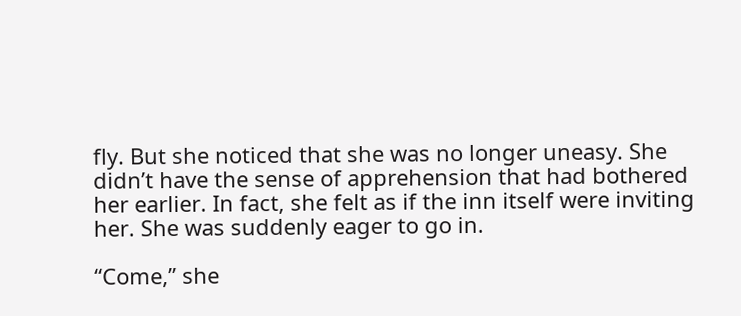fly. But she noticed that she was no longer uneasy. She didn’t have the sense of apprehension that had bothered her earlier. In fact, she felt as if the inn itself were inviting her. She was suddenly eager to go in.

“Come,” she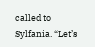called to Sylfania. “Let’s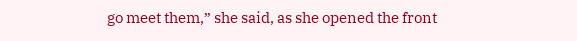go meet them,” she said, as she opened the front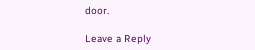door.

Leave a Reply